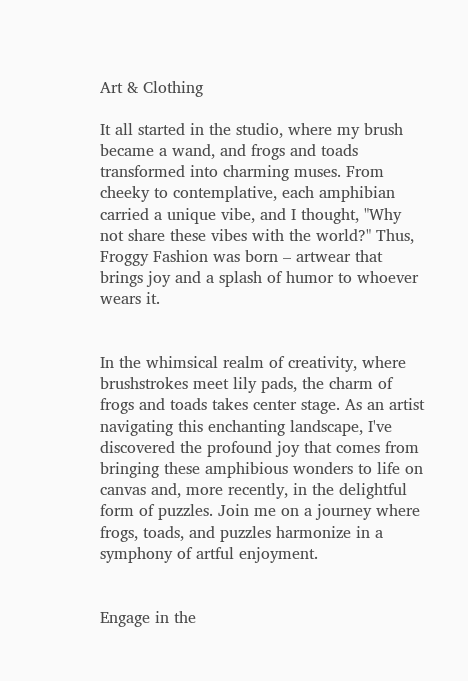Art & Clothing

It all started in the studio, where my brush became a wand, and frogs and toads transformed into charming muses. From cheeky to contemplative, each amphibian carried a unique vibe, and I thought, "Why not share these vibes with the world?" Thus, Froggy Fashion was born – artwear that brings joy and a splash of humor to whoever wears it.


In the whimsical realm of creativity, where brushstrokes meet lily pads, the charm of frogs and toads takes center stage. As an artist navigating this enchanting landscape, I've discovered the profound joy that comes from bringing these amphibious wonders to life on canvas and, more recently, in the delightful form of puzzles. Join me on a journey where frogs, toads, and puzzles harmonize in a symphony of artful enjoyment.


Engage in the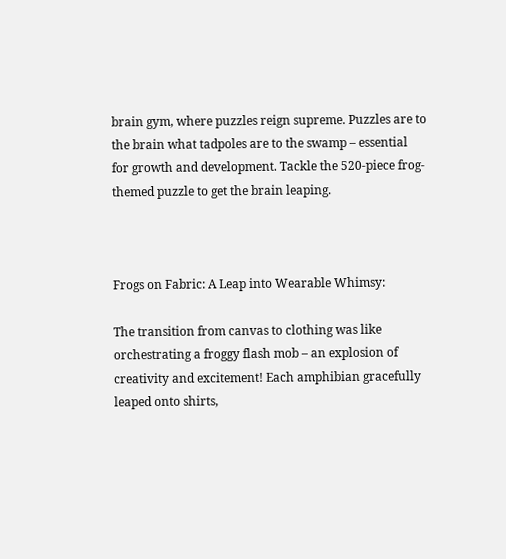brain gym, where puzzles reign supreme. Puzzles are to the brain what tadpoles are to the swamp – essential for growth and development. Tackle the 520-piece frog-themed puzzle to get the brain leaping.



Frogs on Fabric: A Leap into Wearable Whimsy:

The transition from canvas to clothing was like orchestrating a froggy flash mob – an explosion of creativity and excitement! Each amphibian gracefully leaped onto shirts,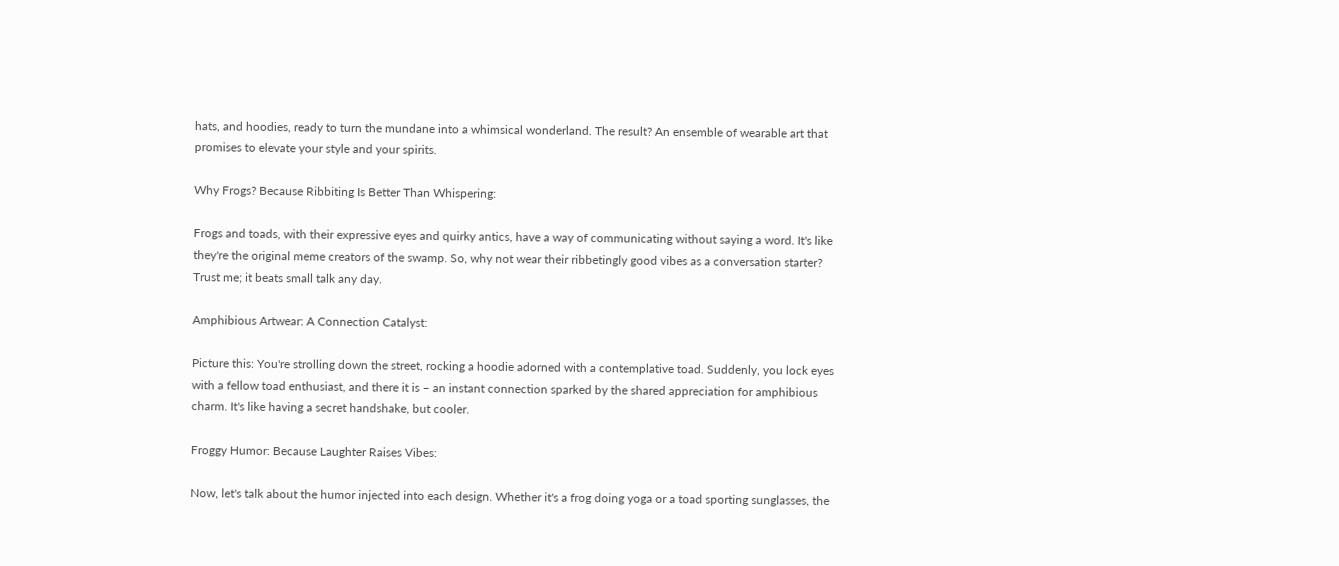hats, and hoodies, ready to turn the mundane into a whimsical wonderland. The result? An ensemble of wearable art that promises to elevate your style and your spirits.

Why Frogs? Because Ribbiting Is Better Than Whispering:

Frogs and toads, with their expressive eyes and quirky antics, have a way of communicating without saying a word. It's like they're the original meme creators of the swamp. So, why not wear their ribbetingly good vibes as a conversation starter? Trust me; it beats small talk any day.

Amphibious Artwear: A Connection Catalyst:

Picture this: You're strolling down the street, rocking a hoodie adorned with a contemplative toad. Suddenly, you lock eyes with a fellow toad enthusiast, and there it is – an instant connection sparked by the shared appreciation for amphibious charm. It's like having a secret handshake, but cooler.

Froggy Humor: Because Laughter Raises Vibes:

Now, let's talk about the humor injected into each design. Whether it's a frog doing yoga or a toad sporting sunglasses, the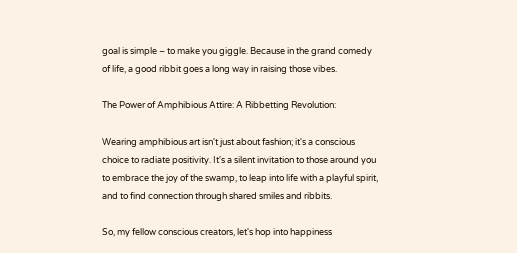goal is simple – to make you giggle. Because in the grand comedy of life, a good ribbit goes a long way in raising those vibes.

The Power of Amphibious Attire: A Ribbetting Revolution:

Wearing amphibious art isn't just about fashion; it's a conscious choice to radiate positivity. It's a silent invitation to those around you to embrace the joy of the swamp, to leap into life with a playful spirit, and to find connection through shared smiles and ribbits.

So, my fellow conscious creators, let's hop into happiness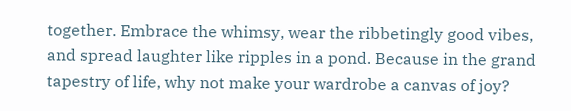together. Embrace the whimsy, wear the ribbetingly good vibes, and spread laughter like ripples in a pond. Because in the grand tapestry of life, why not make your wardrobe a canvas of joy?